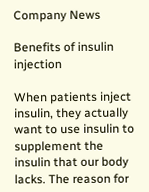Company News

Benefits of insulin injection

When patients inject insulin, they actually want to use insulin to supplement the insulin that our body lacks. The reason for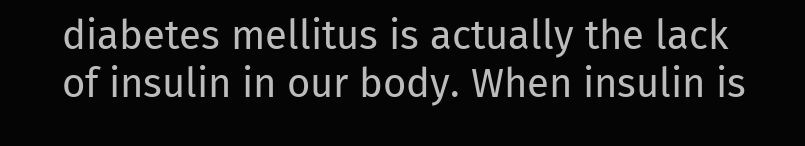diabetes mellitus is actually the lack of insulin in our body. When insulin is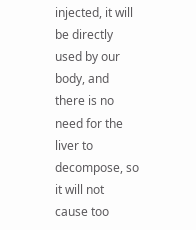injected, it will be directly used by our body, and there is no need for the liver to decompose, so it will not cause too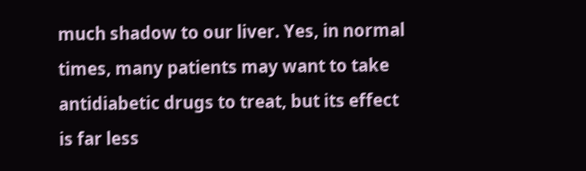much shadow to our liver. Yes, in normal times, many patients may want to take antidiabetic drugs to treat, but its effect is far less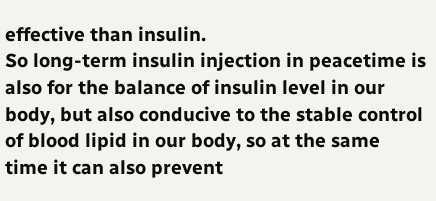effective than insulin.
So long-term insulin injection in peacetime is also for the balance of insulin level in our body, but also conducive to the stable control of blood lipid in our body, so at the same time it can also prevent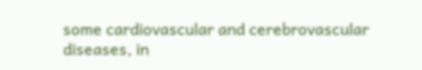some cardiovascular and cerebrovascular diseases, in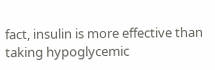fact, insulin is more effective than taking hypoglycemic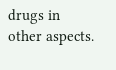drugs in other aspects.